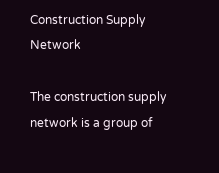Construction Supply Network

The construction supply network is a group of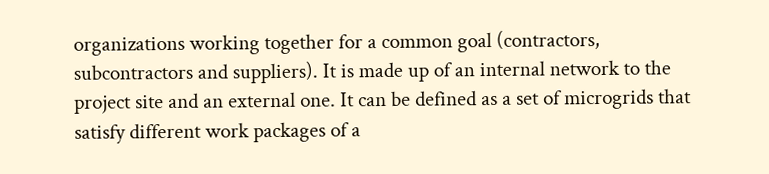organizations working together for a common goal (contractors, subcontractors and suppliers). It is made up of an internal network to the project site and an external one. It can be defined as a set of microgrids that satisfy different work packages of a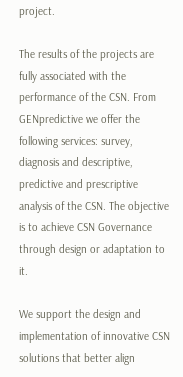project.

The results of the projects are fully associated with the performance of the CSN. From GENpredictive we offer the following services: survey, diagnosis and descriptive, predictive and prescriptive analysis of the CSN. The objective is to achieve CSN Governance through design or adaptation to it.

We support the design and implementation of innovative CSN solutions that better align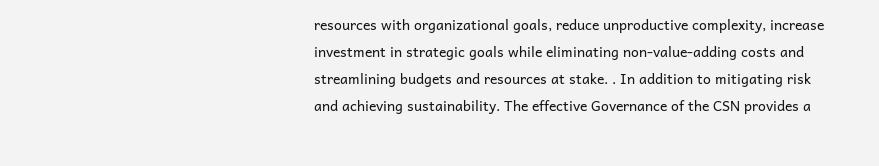resources with organizational goals, reduce unproductive complexity, increase investment in strategic goals while eliminating non-value-adding costs and streamlining budgets and resources at stake. . In addition to mitigating risk and achieving sustainability. The effective Governance of the CSN provides a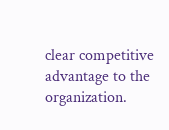clear competitive advantage to the organization.